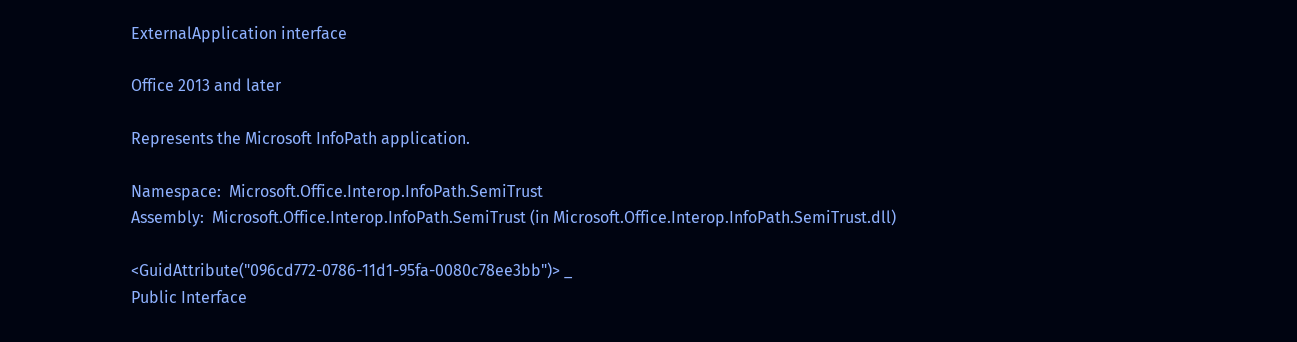ExternalApplication interface

Office 2013 and later

Represents the Microsoft InfoPath application.

Namespace:  Microsoft.Office.Interop.InfoPath.SemiTrust
Assembly:  Microsoft.Office.Interop.InfoPath.SemiTrust (in Microsoft.Office.Interop.InfoPath.SemiTrust.dll)

<GuidAttribute("096cd772-0786-11d1-95fa-0080c78ee3bb")> _
Public Interface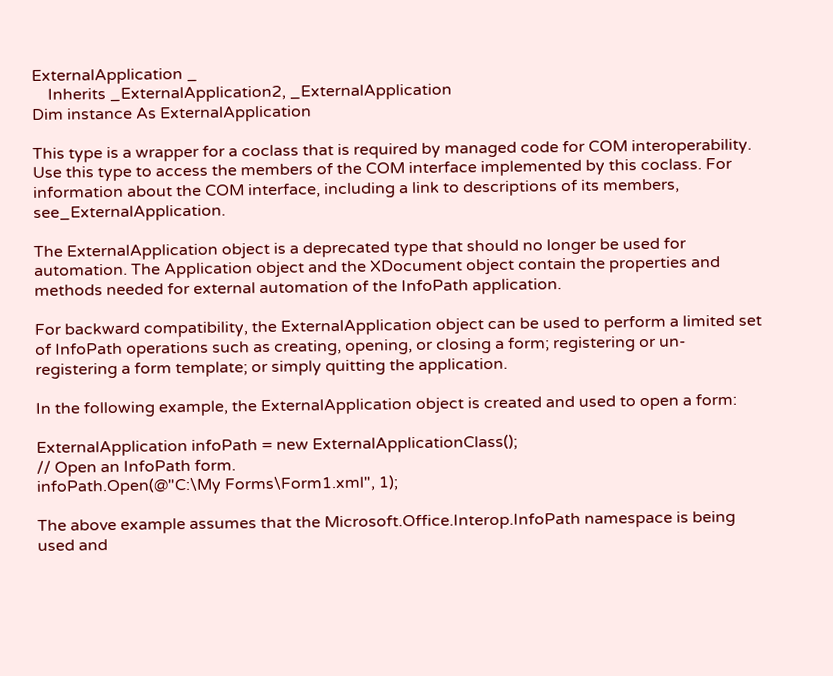ExternalApplication _
    Inherits _ExternalApplication2, _ExternalApplication
Dim instance As ExternalApplication

This type is a wrapper for a coclass that is required by managed code for COM interoperability. Use this type to access the members of the COM interface implemented by this coclass. For information about the COM interface, including a link to descriptions of its members, see_ExternalApplication.

The ExternalApplication object is a deprecated type that should no longer be used for automation. The Application object and the XDocument object contain the properties and methods needed for external automation of the InfoPath application.

For backward compatibility, the ExternalApplication object can be used to perform a limited set of InfoPath operations such as creating, opening, or closing a form; registering or un-registering a form template; or simply quitting the application.

In the following example, the ExternalApplication object is created and used to open a form:

ExternalApplication infoPath = new ExternalApplicationClass();
// Open an InfoPath form.
infoPath.Open(@"C:\My Forms\Form1.xml", 1);

The above example assumes that the Microsoft.Office.Interop.InfoPath namespace is being used and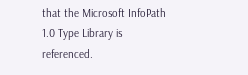that the Microsoft InfoPath 1.0 Type Library is referenced.